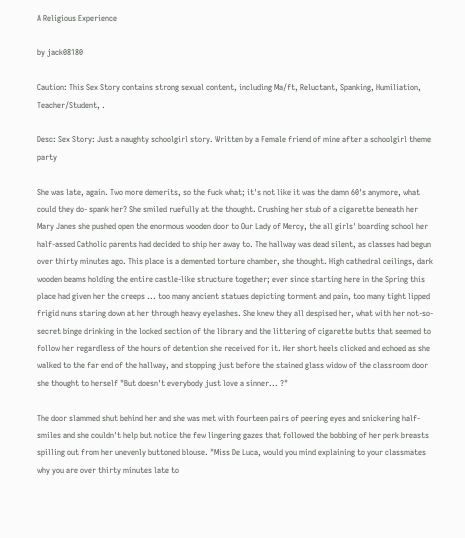A Religious Experience

by jack08180

Caution: This Sex Story contains strong sexual content, including Ma/ft, Reluctant, Spanking, Humiliation, Teacher/Student, .

Desc: Sex Story: Just a naughty schoolgirl story. Written by a Female friend of mine after a schoolgirl theme party

She was late, again. Two more demerits, so the fuck what; it's not like it was the damn 60's anymore, what could they do- spank her? She smiled ruefully at the thought. Crushing her stub of a cigarette beneath her Mary Janes she pushed open the enormous wooden door to Our Lady of Mercy, the all girls' boarding school her half-assed Catholic parents had decided to ship her away to. The hallway was dead silent, as classes had begun over thirty minutes ago. This place is a demented torture chamber, she thought. High cathedral ceilings, dark wooden beams holding the entire castle-like structure together; ever since starting here in the Spring this place had given her the creeps ... too many ancient statues depicting torment and pain, too many tight lipped frigid nuns staring down at her through heavy eyelashes. She knew they all despised her, what with her not-so-secret binge drinking in the locked section of the library and the littering of cigarette butts that seemed to follow her regardless of the hours of detention she received for it. Her short heels clicked and echoed as she walked to the far end of the hallway, and stopping just before the stained glass widow of the classroom door she thought to herself "But doesn't everybody just love a sinner... ?"

The door slammed shut behind her and she was met with fourteen pairs of peering eyes and snickering half-smiles and she couldn't help but notice the few lingering gazes that followed the bobbing of her perk breasts spilling out from her unevenly buttoned blouse. "Miss De Luca, would you mind explaining to your classmates why you are over thirty minutes late to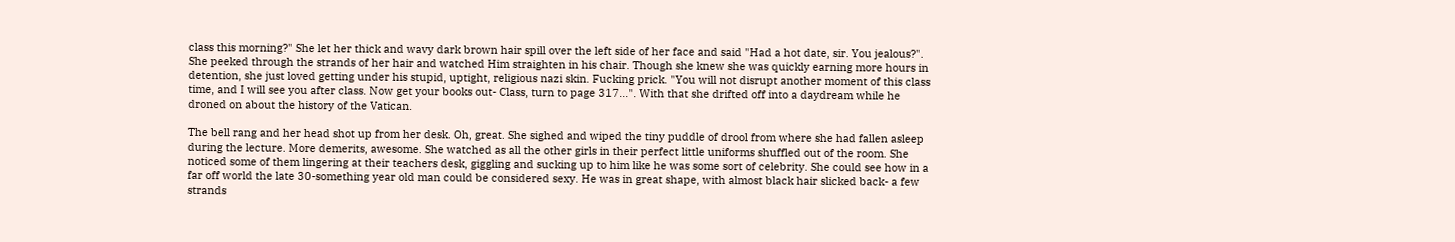class this morning?" She let her thick and wavy dark brown hair spill over the left side of her face and said "Had a hot date, sir. You jealous?". She peeked through the strands of her hair and watched Him straighten in his chair. Though she knew she was quickly earning more hours in detention, she just loved getting under his stupid, uptight, religious nazi skin. Fucking prick. "You will not disrupt another moment of this class time, and I will see you after class. Now get your books out- Class, turn to page 317...". With that she drifted off into a daydream while he droned on about the history of the Vatican.

The bell rang and her head shot up from her desk. Oh, great. She sighed and wiped the tiny puddle of drool from where she had fallen asleep during the lecture. More demerits, awesome. She watched as all the other girls in their perfect little uniforms shuffled out of the room. She noticed some of them lingering at their teachers desk, giggling and sucking up to him like he was some sort of celebrity. She could see how in a far off world the late 30-something year old man could be considered sexy. He was in great shape, with almost black hair slicked back- a few strands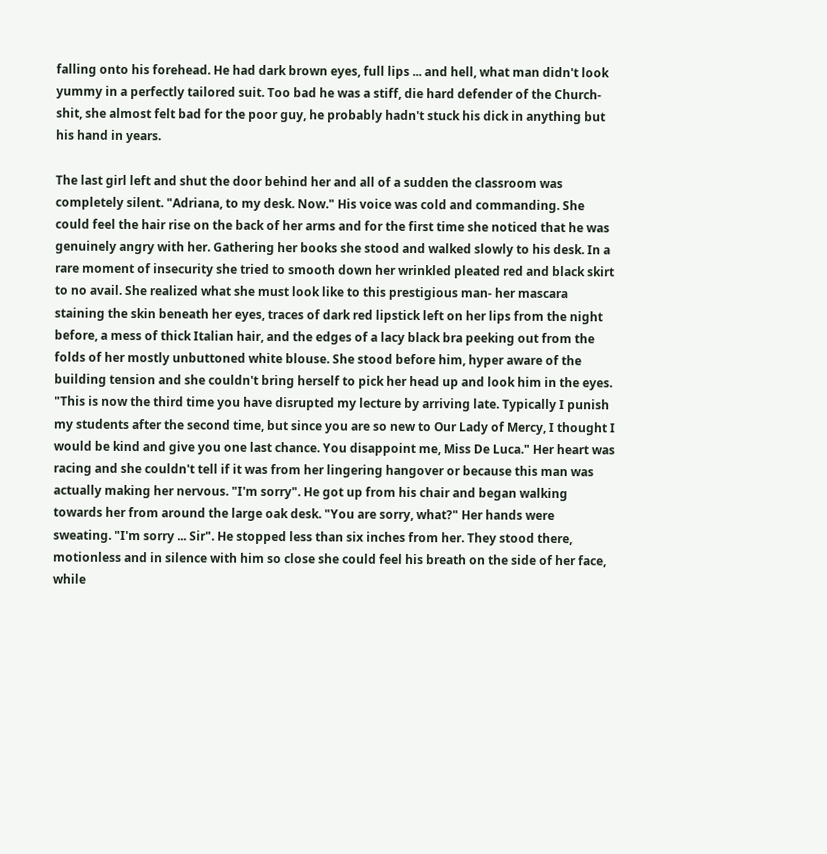falling onto his forehead. He had dark brown eyes, full lips ... and hell, what man didn't look yummy in a perfectly tailored suit. Too bad he was a stiff, die hard defender of the Church- shit, she almost felt bad for the poor guy, he probably hadn't stuck his dick in anything but his hand in years.

The last girl left and shut the door behind her and all of a sudden the classroom was completely silent. "Adriana, to my desk. Now." His voice was cold and commanding. She could feel the hair rise on the back of her arms and for the first time she noticed that he was genuinely angry with her. Gathering her books she stood and walked slowly to his desk. In a rare moment of insecurity she tried to smooth down her wrinkled pleated red and black skirt to no avail. She realized what she must look like to this prestigious man- her mascara staining the skin beneath her eyes, traces of dark red lipstick left on her lips from the night before, a mess of thick Italian hair, and the edges of a lacy black bra peeking out from the folds of her mostly unbuttoned white blouse. She stood before him, hyper aware of the building tension and she couldn't bring herself to pick her head up and look him in the eyes. "This is now the third time you have disrupted my lecture by arriving late. Typically I punish my students after the second time, but since you are so new to Our Lady of Mercy, I thought I would be kind and give you one last chance. You disappoint me, Miss De Luca." Her heart was racing and she couldn't tell if it was from her lingering hangover or because this man was actually making her nervous. "I'm sorry". He got up from his chair and began walking towards her from around the large oak desk. "You are sorry, what?" Her hands were sweating. "I'm sorry ... Sir". He stopped less than six inches from her. They stood there, motionless and in silence with him so close she could feel his breath on the side of her face, while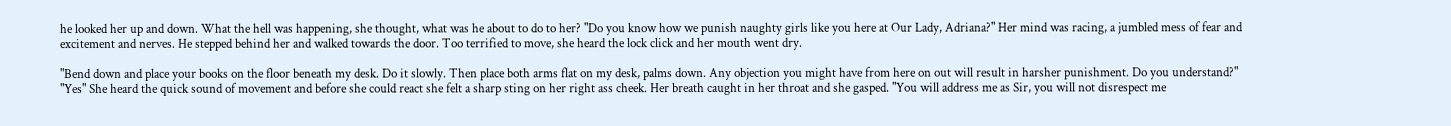he looked her up and down. What the hell was happening, she thought, what was he about to do to her? "Do you know how we punish naughty girls like you here at Our Lady, Adriana?" Her mind was racing, a jumbled mess of fear and excitement and nerves. He stepped behind her and walked towards the door. Too terrified to move, she heard the lock click and her mouth went dry.

"Bend down and place your books on the floor beneath my desk. Do it slowly. Then place both arms flat on my desk, palms down. Any objection you might have from here on out will result in harsher punishment. Do you understand?" "Yes" She heard the quick sound of movement and before she could react she felt a sharp sting on her right ass cheek. Her breath caught in her throat and she gasped. "You will address me as Sir, you will not disrespect me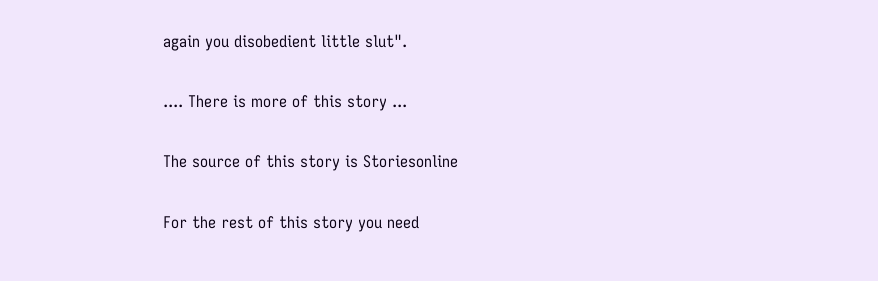again you disobedient little slut".

.... There is more of this story ...

The source of this story is Storiesonline

For the rest of this story you need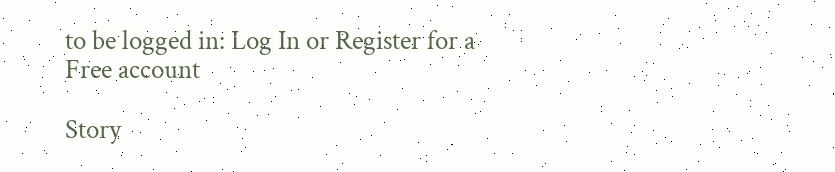to be logged in: Log In or Register for a Free account

Story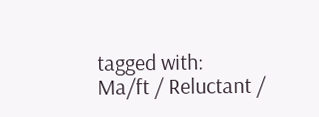tagged with:
Ma/ft / Reluctant /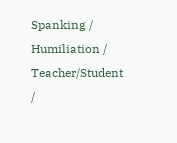Spanking / Humiliation / Teacher/Student /